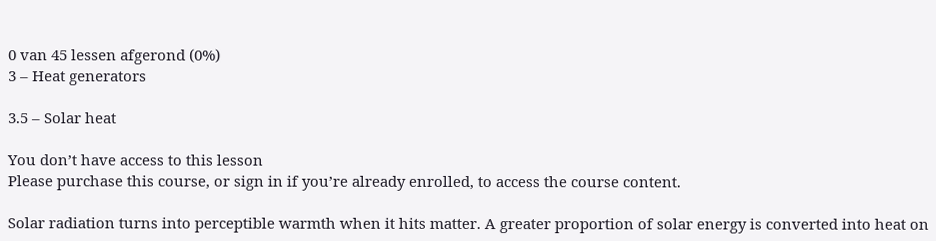0 van 45 lessen afgerond (0%)
3 – Heat generators

3.5 – Solar heat

You don’t have access to this lesson
Please purchase this course, or sign in if you’re already enrolled, to access the course content.

Solar radiation turns into perceptible warmth when it hits matter. A greater proportion of solar energy is converted into heat on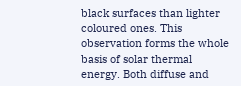black surfaces than lighter coloured ones. This observation forms the whole basis of solar thermal energy. Both diffuse and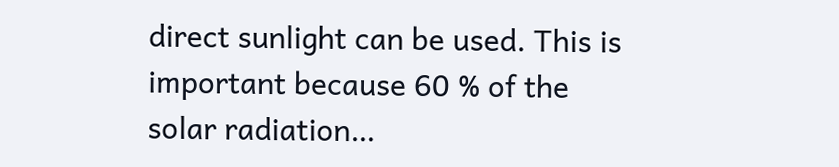direct sunlight can be used. This is important because 60 % of the solar radiation…